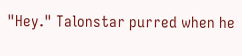"Hey." Talonstar purred when he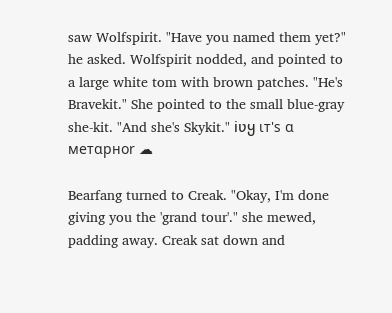saw Wolfspirit. "Have you named them yet?" he asked. Wolfspirit nodded, and pointed to a large white tom with brown patches. "He's Bravekit." She pointed to the small blue-gray she-kit. "And she's Skykit." iʋყ ιт'ѕ α мeтαpнor ☁

Bearfang turned to Creak. "Okay, I'm done giving you the 'grand tour'." she mewed, padding away. Creak sat down and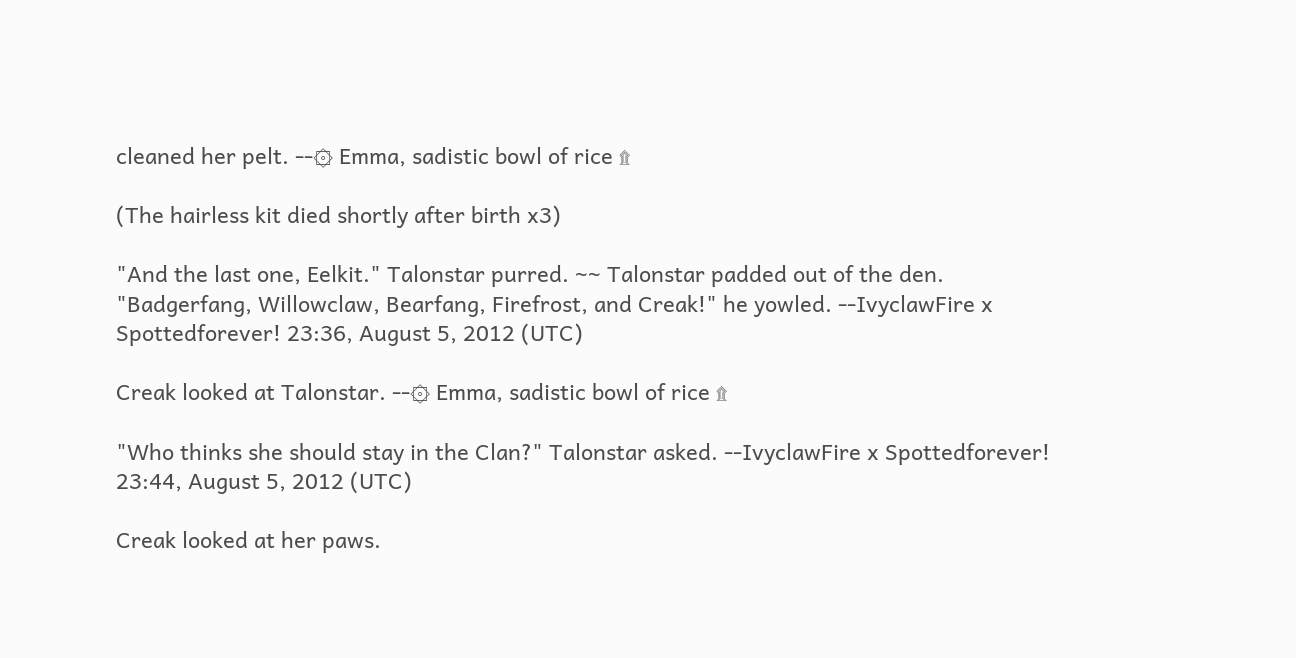cleaned her pelt. --۞ Emma, sadistic bowl of rice ۩

(The hairless kit died shortly after birth x3)

"And the last one, Eelkit." Talonstar purred. ~~ Talonstar padded out of the den. "Badgerfang, Willowclaw, Bearfang, Firefrost, and Creak!" he yowled. --IvyclawFire x Spottedforever! 23:36, August 5, 2012 (UTC)

Creak looked at Talonstar. --۞ Emma, sadistic bowl of rice ۩

"Who thinks she should stay in the Clan?" Talonstar asked. --IvyclawFire x Spottedforever! 23:44, August 5, 2012 (UTC)

Creak looked at her paws.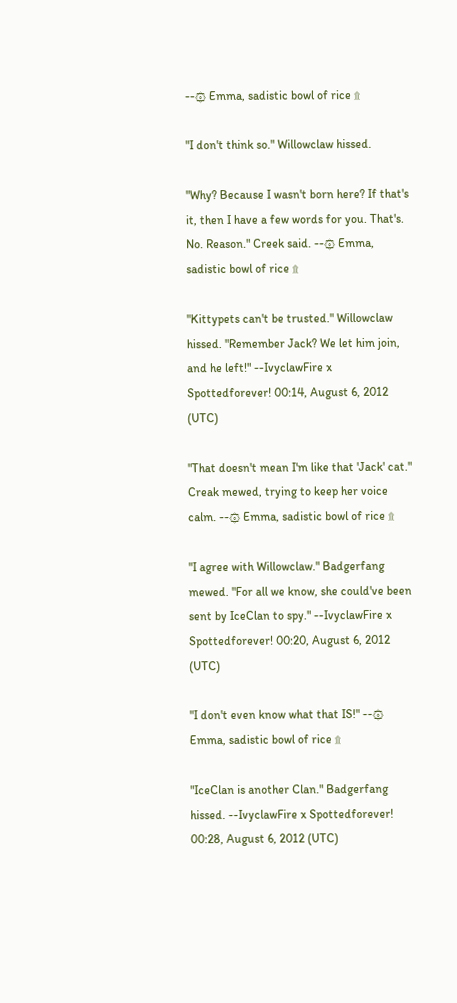--۞ Emma, sadistic bowl of rice ۩

"I don't think so." Willowclaw hissed.

"Why? Because I wasn't born here? If that's it, then I have a few words for you. That's. No. Reason." Creek said. --۞ Emma, sadistic bowl of rice ۩

"Kittypets can't be trusted." Willowclaw hissed. "Remember Jack? We let him join, and he left!" --IvyclawFire x Spottedforever! 00:14, August 6, 2012 (UTC)

"That doesn't mean I'm like that 'Jack' cat." Creak mewed, trying to keep her voice calm. --۞ Emma, sadistic bowl of rice ۩

"I agree with Willowclaw." Badgerfang mewed. "For all we know, she could've been sent by IceClan to spy." --IvyclawFire x Spottedforever! 00:20, August 6, 2012 (UTC)

"I don't even know what that IS!" --۞ Emma, sadistic bowl of rice ۩

"IceClan is another Clan." Badgerfang hissed. --IvyclawFire x Spottedforever! 00:28, August 6, 2012 (UTC)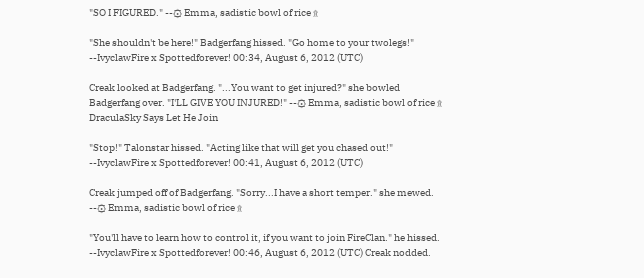"SO I FIGURED." --۞ Emma, sadistic bowl of rice ۩

"She shouldn't be here!" Badgerfang hissed. "Go home to your twolegs!" --IvyclawFire x Spottedforever! 00:34, August 6, 2012 (UTC)

Creak looked at Badgerfang. "...You want to get injured?" she bowled Badgerfang over. "I'LL GIVE YOU INJURED!" --۞ Emma, sadistic bowl of rice ۩ DraculaSky Says Let He Join

"Stop!" Talonstar hissed. "Acting like that will get you chased out!" --IvyclawFire x Spottedforever! 00:41, August 6, 2012 (UTC)

Creak jumped off of Badgerfang. "Sorry...I have a short temper." she mewed. --۞ Emma, sadistic bowl of rice ۩

"You'll have to learn how to control it, if you want to join FireClan." he hissed. --IvyclawFire x Spottedforever! 00:46, August 6, 2012 (UTC) Creak nodded.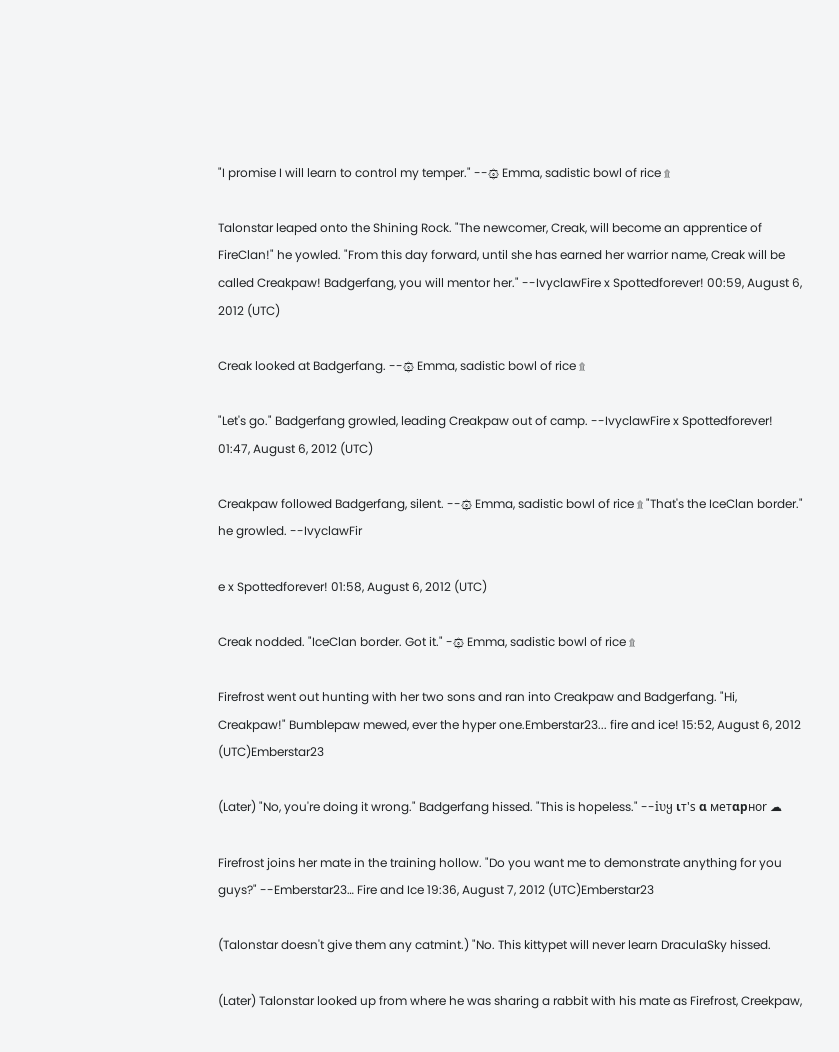"I promise I will learn to control my temper." --۞ Emma, sadistic bowl of rice ۩

Talonstar leaped onto the Shining Rock. "The newcomer, Creak, will become an apprentice of FireClan!" he yowled. "From this day forward, until she has earned her warrior name, Creak will be called Creakpaw! Badgerfang, you will mentor her." --IvyclawFire x Spottedforever! 00:59, August 6, 2012 (UTC)

Creak looked at Badgerfang. --۞ Emma, sadistic bowl of rice ۩

"Let's go." Badgerfang growled, leading Creakpaw out of camp. --IvyclawFire x Spottedforever! 01:47, August 6, 2012 (UTC)

Creakpaw followed Badgerfang, silent. --۞ Emma, sadistic bowl of rice ۩ "That's the IceClan border." he growled. --IvyclawFir

e x Spottedforever! 01:58, August 6, 2012 (UTC)

Creak nodded. "IceClan border. Got it." -۞ Emma, sadistic bowl of rice ۩

Firefrost went out hunting with her two sons and ran into Creakpaw and Badgerfang. "Hi, Creakpaw!" Bumblepaw mewed, ever the hyper one.Emberstar23... fire and ice! 15:52, August 6, 2012 (UTC)Emberstar23

(Later) "No, you're doing it wrong." Badgerfang hissed. "This is hopeless." --iʋყ ιт'ѕ α мeтαpнor ☁

Firefrost joins her mate in the training hollow. "Do you want me to demonstrate anything for you guys?" --Emberstar23… Fire and Ice 19:36, August 7, 2012 (UTC)Emberstar23

(Talonstar doesn't give them any catmint.) "No. This kittypet will never learn DraculaSky hissed.

(Later) Talonstar looked up from where he was sharing a rabbit with his mate as Firefrost, Creekpaw,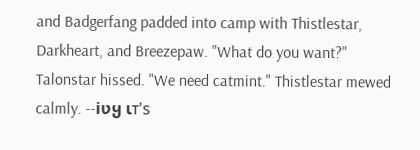and Badgerfang padded into camp with Thistlestar, Darkheart, and Breezepaw. "What do you want?" Talonstar hissed. "We need catmint." Thistlestar mewed calmly. --iʋყ ιт'ѕ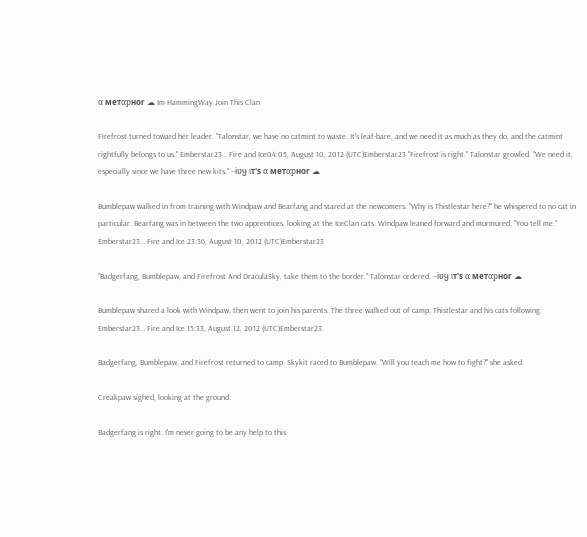α мeтαpнor ☁ Im HammingWay Join This Clan

Firefrost turned toward her leader. "Talonstar, we have no catmint to waste. It's leaf-bare, and we need it as much as they do, and the catmint rightfully belongs to us." Emberstar23… Fire and Ice04:05, August 10, 2012 (UTC)Emberstar23 "Firefrost is right." Talonstar growled. "We need it, especially since we have three new kits." --iʋყ ιт'ѕ α мeтαpнor ☁

Bumblepaw walked in from training with Windpaw and Bearfang and stared at the newcomers. "Why is Thistlestar here?" he whispered to no cat in particular. Bearfang was in between the two apprentices, looking at the IceClan cats. Windpaw leaned forward and murmured, "You tell me." Emberstar23… Fire and Ice 23:36, August 10, 2012 (UTC)Emberstar23

"Badgerfang, Bumblepaw, and Firefrost And DraculaSky, take them to the border." Talonstar ordered. --iʋყ ιт'ѕ α мeтαpнor ☁

Bumblepaw shared a look with Windpaw, then went to join his parents. The three walked out of camp, Thistlestar and his cats following. Emberstar23… Fire and Ice 15:33, August 12, 2012 (UTC)Emberstar23

Badgerfang, Bumblepaw, and Firefrost returned to camp. Skykit raced to Bumblepaw. "Will you teach me how to fight?" she asked.

Creakpaw sighed, looking at the ground.

Badgerfang is right. I'm never going to be any help to this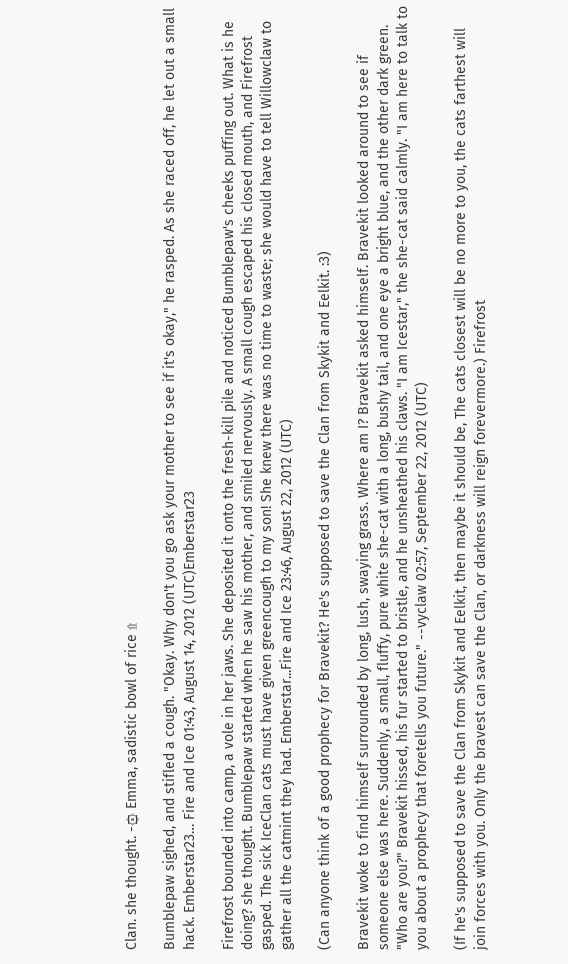Clan. she thought. -۞ Emma, sadistic bowl of rice ۩

Bumblepaw sighed, and stifled a cough. "Okay. Why don't you go ask your mother to see if it's okay," he rasped. As she raced off, he let out a small hack. Emberstar23… Fire and Ice 01:43, August 14, 2012 (UTC)Emberstar23

Firefrost bounded into camp, a vole in her jaws. She deposited it onto the fresh-kill pile and noticed Bumblepaw's cheeks puffing out. What is he doing? she thought. Bumblepaw started when he saw his mother, and smiled nervously. A small cough escaped his closed mouth, and Firefrost gasped. The sick IceClan cats must have given greencough to my son! She knew there was no time to waste; she would have to tell Willowclaw to gather all the catmint they had. Emberstar...Fire and Ice 23:46, August 22, 2012 (UTC)

(Can anyone think of a good prophecy for Bravekit? He's supposed to save the Clan from Skykit and Eelkit. :3)

Bravekit woke to find himself surrounded by long, lush, swaying grass. Where am I? Bravekit asked himself. Bravekit looked around to see if someone else was here. Suddenly, a small, fluffy, pure white she-cat with a long, bushy tail, and one eye a bright blue, and the other dark green. "Who are you?" Bravekit hissed, his fur started to bristle, and he unsheathed his claws. "I am Icestar," the she-cat said calmly. "I am here to talk to you about a prophecy that foretells you future." --vyclaw 02:57, September 22, 2012 (UTC)

(If he's supposed to save the Clan from Skykit and Eelkit, then maybe it should be, The cats closest will be no more to you, the cats farthest will join forces with you. Only the bravest can save the Clan, or darkness will reign forevermore.) Firefrost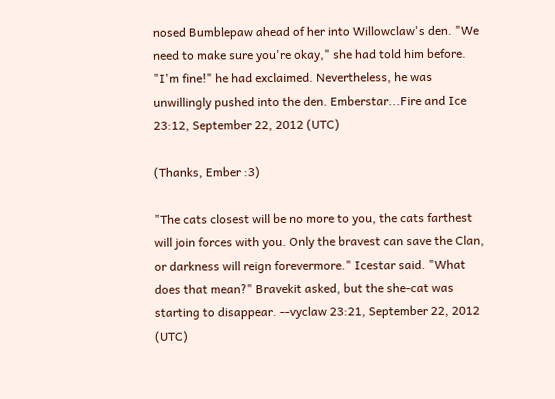nosed Bumblepaw ahead of her into Willowclaw's den. "We need to make sure you're okay," she had told him before. "I'm fine!" he had exclaimed. Nevertheless, he was unwillingly pushed into the den. Emberstar...Fire and Ice 23:12, September 22, 2012 (UTC)

(Thanks, Ember :3)

"The cats closest will be no more to you, the cats farthest will join forces with you. Only the bravest can save the Clan, or darkness will reign forevermore." Icestar said. "What does that mean?" Bravekit asked, but the she-cat was starting to disappear. --vyclaw 23:21, September 22, 2012 (UTC)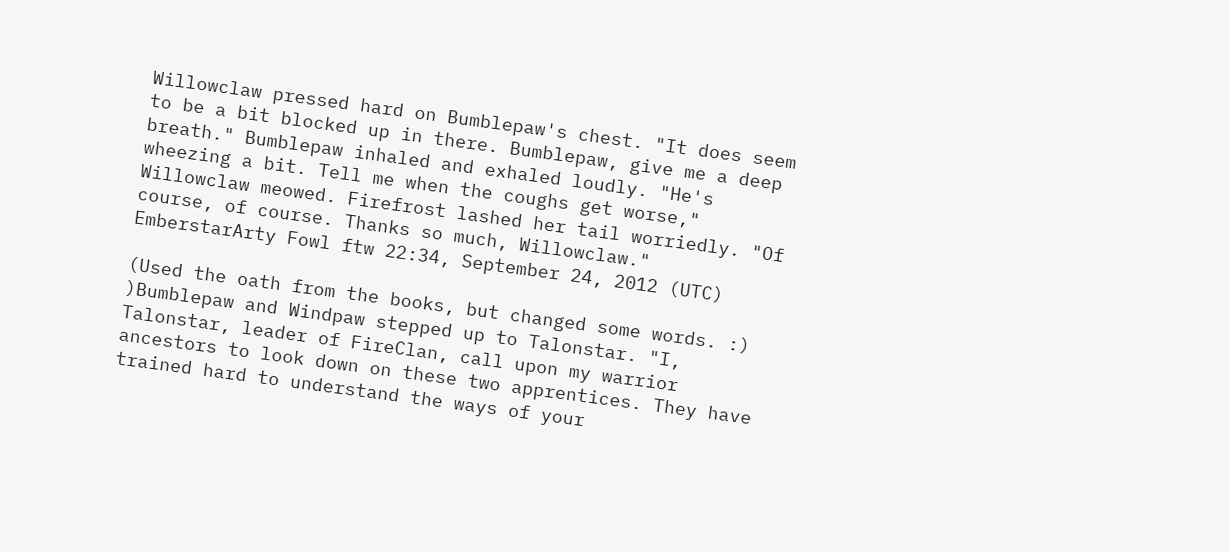Willowclaw pressed hard on Bumblepaw's chest. "It does seem to be a bit blocked up in there. Bumblepaw, give me a deep breath." Bumblepaw inhaled and exhaled loudly. "He's wheezing a bit. Tell me when the coughs get worse," Willowclaw meowed. Firefrost lashed her tail worriedly. "Of course, of course. Thanks so much, Willowclaw." EmberstarArty Fowl ftw 22:34, September 24, 2012 (UTC)

(Used the oath from the books, but changed some words. :) )Bumblepaw and Windpaw stepped up to Talonstar. "I, Talonstar, leader of FireClan, call upon my warrior ancestors to look down on these two apprentices. They have trained hard to understand the ways of your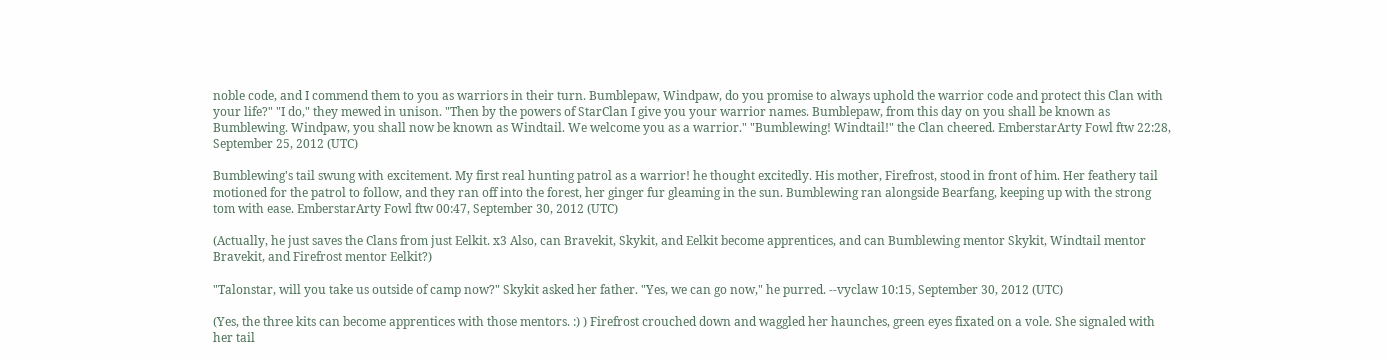noble code, and I commend them to you as warriors in their turn. Bumblepaw, Windpaw, do you promise to always uphold the warrior code and protect this Clan with your life?" "I do," they mewed in unison. "Then by the powers of StarClan I give you your warrior names. Bumblepaw, from this day on you shall be known as Bumblewing. Windpaw, you shall now be known as Windtail. We welcome you as a warrior." "Bumblewing! Windtail!" the Clan cheered. EmberstarArty Fowl ftw 22:28, September 25, 2012 (UTC)

Bumblewing's tail swung with excitement. My first real hunting patrol as a warrior! he thought excitedly. His mother, Firefrost, stood in front of him. Her feathery tail motioned for the patrol to follow, and they ran off into the forest, her ginger fur gleaming in the sun. Bumblewing ran alongside Bearfang, keeping up with the strong tom with ease. EmberstarArty Fowl ftw 00:47, September 30, 2012 (UTC)

(Actually, he just saves the Clans from just Eelkit. x3 Also, can Bravekit, Skykit, and Eelkit become apprentices, and can Bumblewing mentor Skykit, Windtail mentor Bravekit, and Firefrost mentor Eelkit?)

"Talonstar, will you take us outside of camp now?" Skykit asked her father. "Yes, we can go now," he purred. --vyclaw 10:15, September 30, 2012 (UTC)

(Yes, the three kits can become apprentices with those mentors. :) ) Firefrost crouched down and waggled her haunches, green eyes fixated on a vole. She signaled with her tail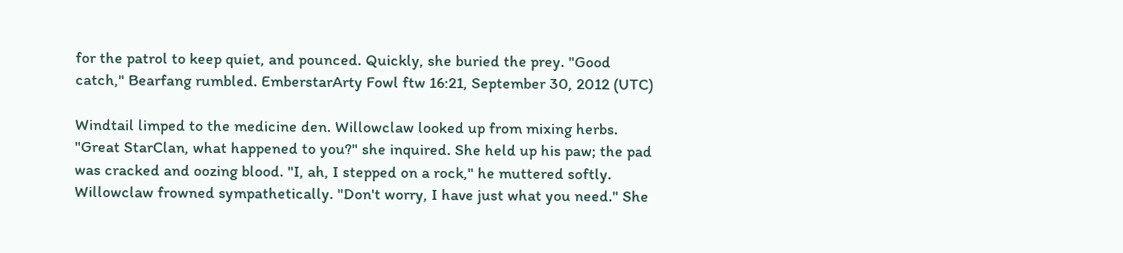for the patrol to keep quiet, and pounced. Quickly, she buried the prey. "Good catch," Bearfang rumbled. EmberstarArty Fowl ftw 16:21, September 30, 2012 (UTC)

Windtail limped to the medicine den. Willowclaw looked up from mixing herbs. "Great StarClan, what happened to you?" she inquired. She held up his paw; the pad was cracked and oozing blood. "I, ah, I stepped on a rock," he muttered softly. Willowclaw frowned sympathetically. "Don't worry, I have just what you need." She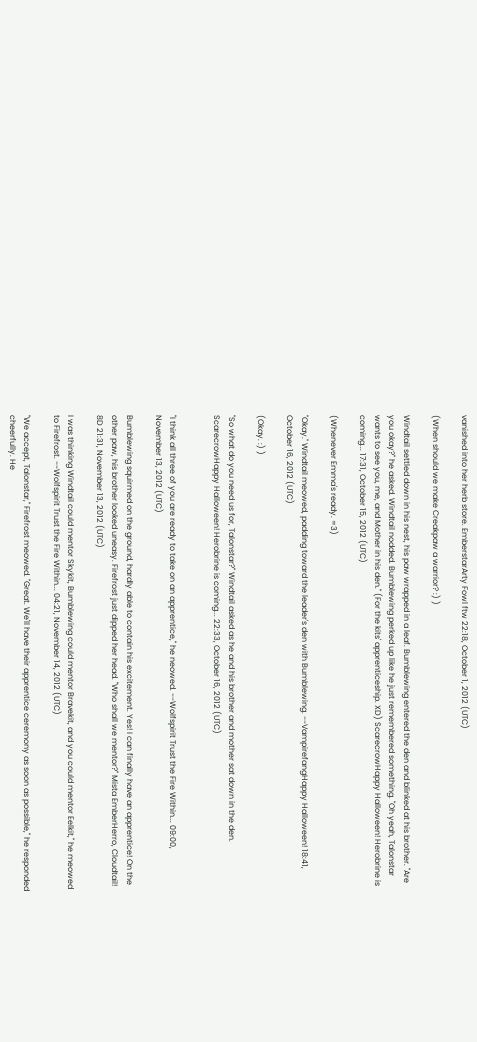vanished into her herb store. EmberstarArty Fowl ftw 22:18, October 1, 2012 (UTC)

(When should we make Creakpaw a warrior? :) )

Windtail settled down in his nest, his paw wrapped in a leaf. Bumblewing entered the den and blinked at his brother. "Are you okay?" he asked. Windtail nodded. Bumblewing perked up like he just remembered something. "Oh yeah, Talonstar wants to see you, me, and Mother in his den." (For the kits' apprenticeship. XD) ScarecrowHappy Halloween! Herobrine is coming... 17:31, October 15, 2012 (UTC)

(Whenever Emma's ready. =3)

"Okay." Windtail meowed, padding toward the leader's den with Bumblewing. --VampirefangHappy Halloween! 18:41, October 16, 2012 (UTC)

(Okay. :) )

"So what do you need us for, Talonstar?" Windtail asked as he and his brother and mother sat down in the den. ScarecrowHappy Halloween! Herobrine is coming... 22:33, October 16, 2012 (UTC)


"I think all three of you are ready to take on an apprentice," he neowed. --Wolfspirit Trust the Fire Within... 09:00, November 13, 2012 (UTC)

Bumblewing squirmed on the ground, hardly able to contain his excitement. Yes! I can finally have an apprentice! On the other paw, his brother looked uneasy. Firefrost just dipped her head. "Who shall we mentor?" Mista EmberHerro, Cloudtail! 8D 21:31, November 13, 2012 (UTC)

I was thinking Windtail could mentor Skykit, Bumblewing could mentor Bravekit, and you could mentor Eelkit," he meowed to Firefrost. --Wolfspirit Trust the Fire Within... 04:21, November 14, 2012 (UTC)

"We accept, Talonstar," Firefrost meowed. "Great. We'll have their apprentice ceremony as soon as possible," he responded cheerfully. He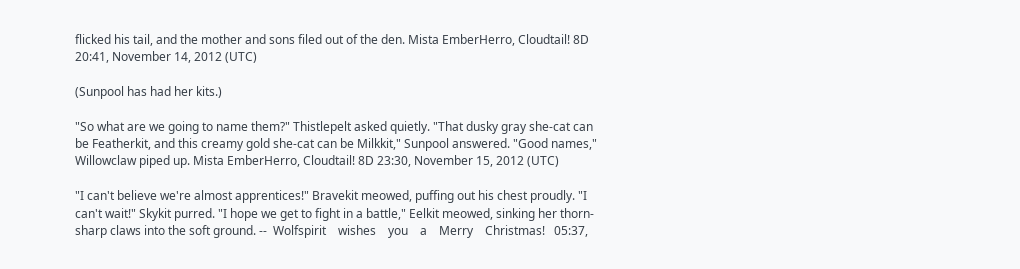flicked his tail, and the mother and sons filed out of the den. Mista EmberHerro, Cloudtail! 8D 20:41, November 14, 2012 (UTC)

(Sunpool has had her kits.)

"So what are we going to name them?" Thistlepelt asked quietly. "That dusky gray she-cat can be Featherkit, and this creamy gold she-cat can be Milkkit," Sunpool answered. "Good names," Willowclaw piped up. Mista EmberHerro, Cloudtail! 8D 23:30, November 15, 2012 (UTC)

"I can't believe we're almost apprentices!" Bravekit meowed, puffing out his chest proudly. "I can't wait!" Skykit purred. "I hope we get to fight in a battle," Eelkit meowed, sinking her thorn-sharp claws into the soft ground. --  Wolfspirit    wishes    you    a    Merry    Christmas!   05:37,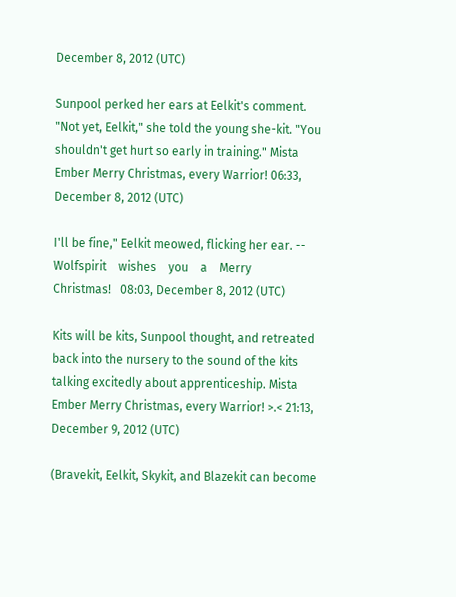December 8, 2012 (UTC)

Sunpool perked her ears at Eelkit's comment. "Not yet, Eelkit," she told the young she-kit. "You shouldn't get hurt so early in training." Mista Ember Merry Christmas, every Warrior! 06:33, December 8, 2012 (UTC)

I'll be fine," Eelkit meowed, flicking her ear. --  Wolfspirit    wishes    you    a    Merry    Christmas!   08:03, December 8, 2012 (UTC)

Kits will be kits, Sunpool thought, and retreated back into the nursery to the sound of the kits talking excitedly about apprenticeship. Mista Ember Merry Christmas, every Warrior! >.< 21:13, December 9, 2012 (UTC)

(Bravekit, Eelkit, Skykit, and Blazekit can become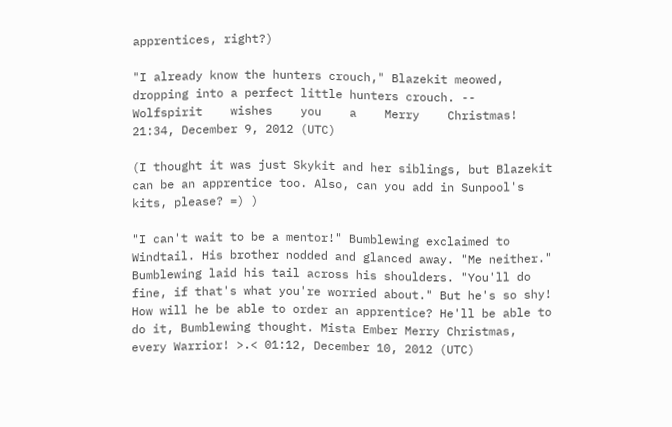apprentices, right?)

"I already know the hunters crouch," Blazekit meowed, dropping into a perfect little hunters crouch. --  Wolfspirit    wishes    you    a    Merry    Christmas!   21:34, December 9, 2012 (UTC)

(I thought it was just Skykit and her siblings, but Blazekit can be an apprentice too. Also, can you add in Sunpool's kits, please? =) )

"I can't wait to be a mentor!" Bumblewing exclaimed to Windtail. His brother nodded and glanced away. "Me neither." Bumblewing laid his tail across his shoulders. "You'll do fine, if that's what you're worried about." But he's so shy! How will he be able to order an apprentice? He'll be able to do it, Bumblewing thought. Mista Ember Merry Christmas, every Warrior! >.< 01:12, December 10, 2012 (UTC)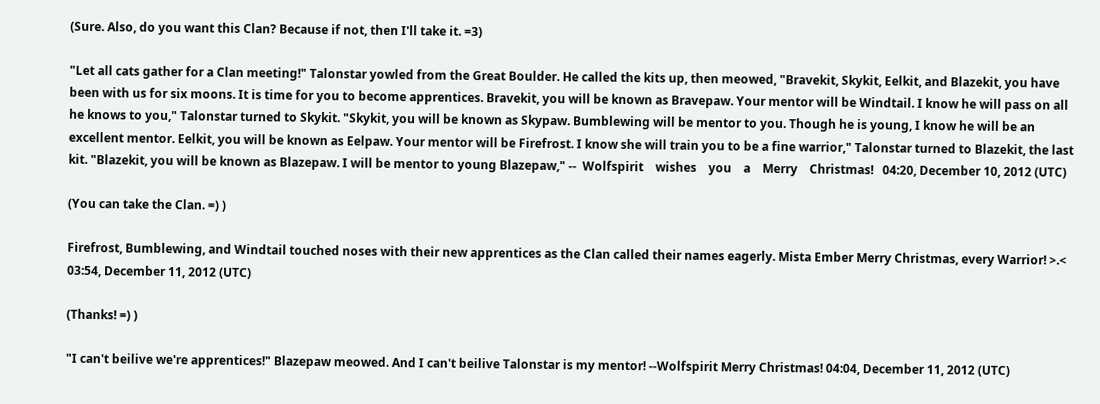(Sure. Also, do you want this Clan? Because if not, then I'll take it. =3)

"Let all cats gather for a Clan meeting!" Talonstar yowled from the Great Boulder. He called the kits up, then meowed, "Bravekit, Skykit, Eelkit, and Blazekit, you have been with us for six moons. It is time for you to become apprentices. Bravekit, you will be known as Bravepaw. Your mentor will be Windtail. I know he will pass on all he knows to you," Talonstar turned to Skykit. "Skykit, you will be known as Skypaw. Bumblewing will be mentor to you. Though he is young, I know he will be an excellent mentor. Eelkit, you will be known as Eelpaw. Your mentor will be Firefrost. I know she will train you to be a fine warrior," Talonstar turned to Blazekit, the last kit. "Blazekit, you will be known as Blazepaw. I will be mentor to young Blazepaw," --  Wolfspirit    wishes    you    a    Merry    Christmas!   04:20, December 10, 2012 (UTC)

(You can take the Clan. =) )

Firefrost, Bumblewing, and Windtail touched noses with their new apprentices as the Clan called their names eagerly. Mista Ember Merry Christmas, every Warrior! >.< 03:54, December 11, 2012 (UTC)

(Thanks! =) )

"I can't beilive we're apprentices!" Blazepaw meowed. And I can't beilive Talonstar is my mentor! --Wolfspirit Merry Christmas! 04:04, December 11, 2012 (UTC)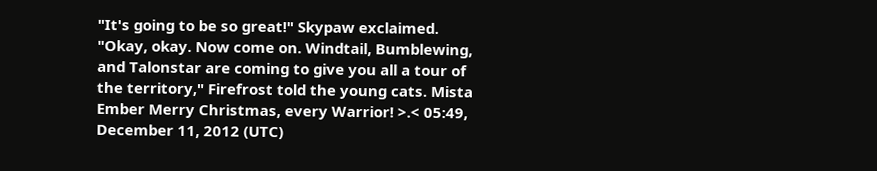"It's going to be so great!" Skypaw exclaimed. "Okay, okay. Now come on. Windtail, Bumblewing, and Talonstar are coming to give you all a tour of the territory," Firefrost told the young cats. Mista Ember Merry Christmas, every Warrior! >.< 05:49, December 11, 2012 (UTC)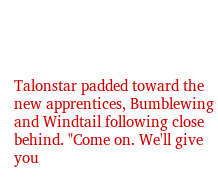Talonstar padded toward the new apprentices, Bumblewing and Windtail following close behind. "Come on. We'll give you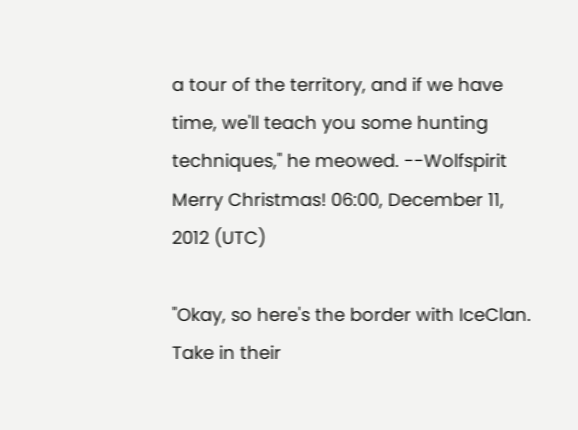a tour of the territory, and if we have time, we'll teach you some hunting techniques," he meowed. --Wolfspirit Merry Christmas! 06:00, December 11, 2012 (UTC)

"Okay, so here's the border with IceClan. Take in their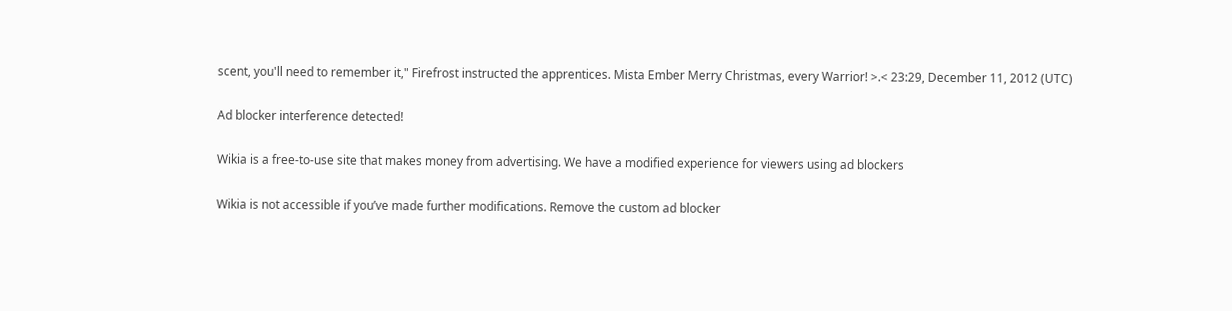scent, you'll need to remember it," Firefrost instructed the apprentices. Mista Ember Merry Christmas, every Warrior! >.< 23:29, December 11, 2012 (UTC)

Ad blocker interference detected!

Wikia is a free-to-use site that makes money from advertising. We have a modified experience for viewers using ad blockers

Wikia is not accessible if you’ve made further modifications. Remove the custom ad blocker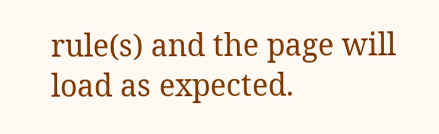rule(s) and the page will load as expected.